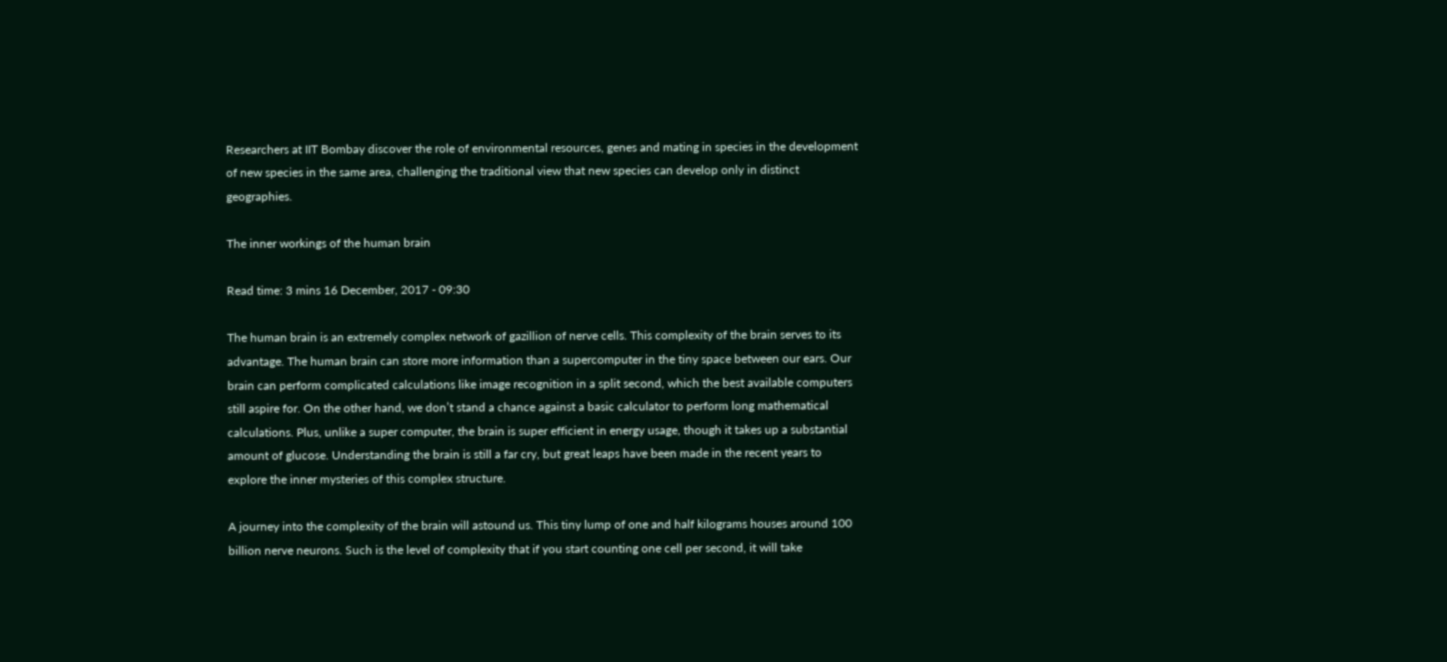Researchers at IIT Bombay discover the role of environmental resources, genes and mating in species in the development of new species in the same area, challenging the traditional view that new species can develop only in distinct geographies.

The inner workings of the human brain

Read time: 3 mins 16 December, 2017 - 09:30

The human brain is an extremely complex network of gazillion of nerve cells. This complexity of the brain serves to its advantage. The human brain can store more information than a supercomputer in the tiny space between our ears. Our brain can perform complicated calculations like image recognition in a split second, which the best available computers still aspire for. On the other hand, we don’t stand a chance against a basic calculator to perform long mathematical calculations. Plus, unlike a super computer, the brain is super efficient in energy usage, though it takes up a substantial amount of glucose. Understanding the brain is still a far cry, but great leaps have been made in the recent years to explore the inner mysteries of this complex structure.

A journey into the complexity of the brain will astound us. This tiny lump of one and half kilograms houses around 100 billion nerve neurons. Such is the level of complexity that if you start counting one cell per second, it will take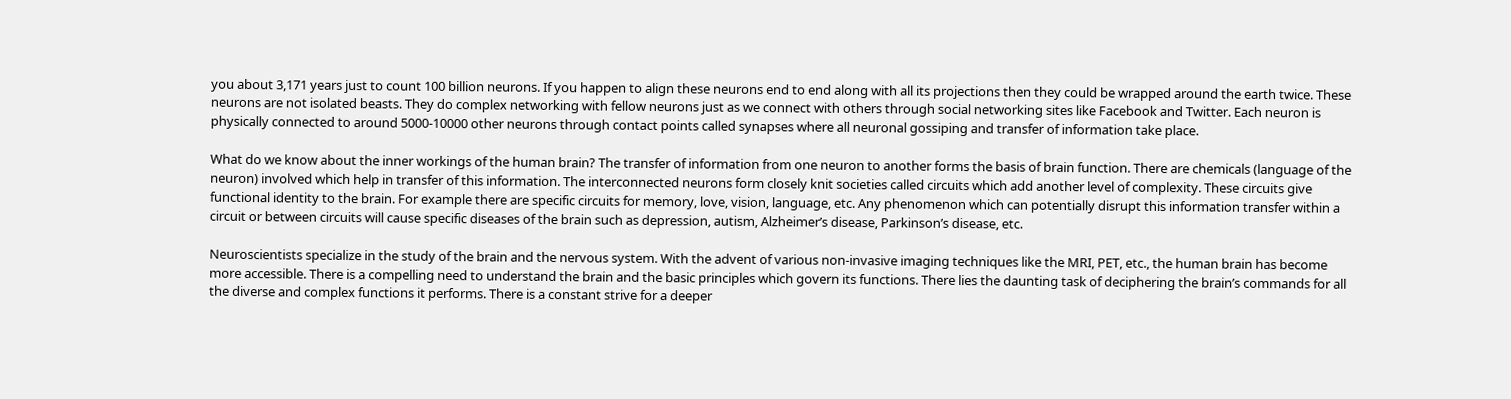you about 3,171 years just to count 100 billion neurons. If you happen to align these neurons end to end along with all its projections then they could be wrapped around the earth twice. These neurons are not isolated beasts. They do complex networking with fellow neurons just as we connect with others through social networking sites like Facebook and Twitter. Each neuron is physically connected to around 5000-10000 other neurons through contact points called synapses where all neuronal gossiping and transfer of information take place.

What do we know about the inner workings of the human brain? The transfer of information from one neuron to another forms the basis of brain function. There are chemicals (language of the neuron) involved which help in transfer of this information. The interconnected neurons form closely knit societies called circuits which add another level of complexity. These circuits give functional identity to the brain. For example there are specific circuits for memory, love, vision, language, etc. Any phenomenon which can potentially disrupt this information transfer within a circuit or between circuits will cause specific diseases of the brain such as depression, autism, Alzheimer’s disease, Parkinson’s disease, etc.

Neuroscientists specialize in the study of the brain and the nervous system. With the advent of various non-invasive imaging techniques like the MRI, PET, etc., the human brain has become more accessible. There is a compelling need to understand the brain and the basic principles which govern its functions. There lies the daunting task of deciphering the brain’s commands for all the diverse and complex functions it performs. There is a constant strive for a deeper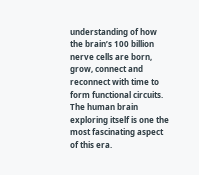understanding of how the brain’s 100 billion nerve cells are born, grow, connect and reconnect with time to form functional circuits. The human brain exploring itself is one the most fascinating aspect of this era.